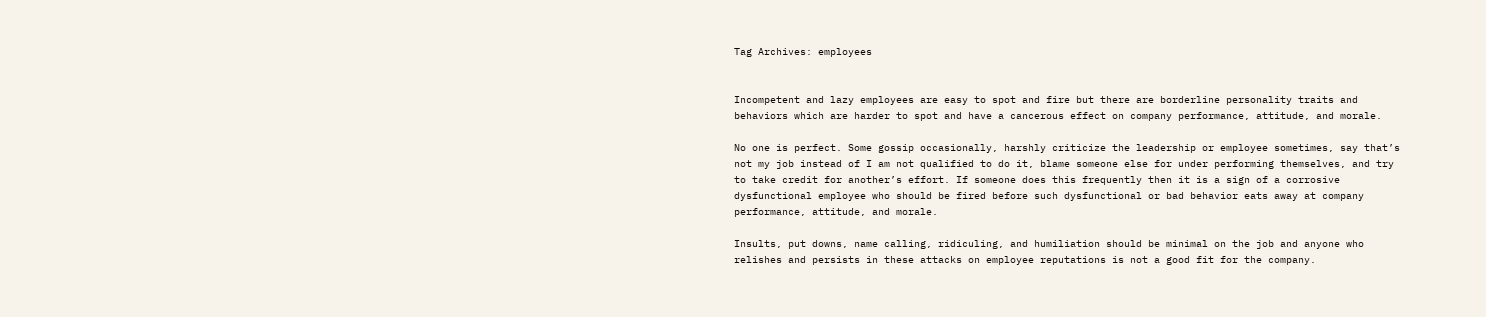Tag Archives: employees


Incompetent and lazy employees are easy to spot and fire but there are borderline personality traits and behaviors which are harder to spot and have a cancerous effect on company performance, attitude, and morale.

No one is perfect. Some gossip occasionally, harshly criticize the leadership or employee sometimes, say that’s not my job instead of I am not qualified to do it, blame someone else for under performing themselves, and try to take credit for another’s effort. If someone does this frequently then it is a sign of a corrosive dysfunctional employee who should be fired before such dysfunctional or bad behavior eats away at company performance, attitude, and morale.

Insults, put downs, name calling, ridiculing, and humiliation should be minimal on the job and anyone who relishes and persists in these attacks on employee reputations is not a good fit for the company.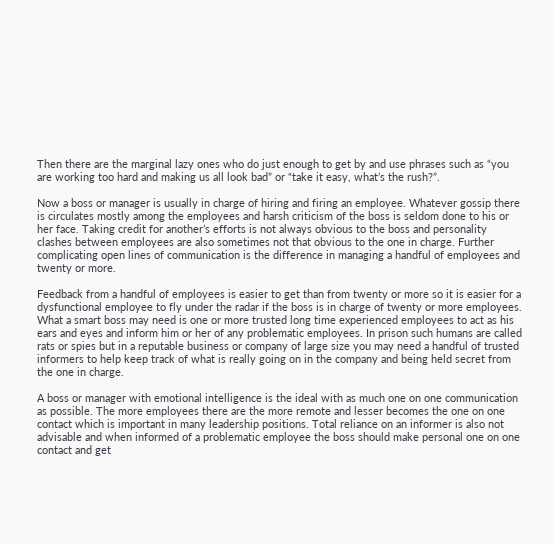Then there are the marginal lazy ones who do just enough to get by and use phrases such as “you are working too hard and making us all look bad” or “take it easy, what’s the rush?”.

Now a boss or manager is usually in charge of hiring and firing an employee. Whatever gossip there is circulates mostly among the employees and harsh criticism of the boss is seldom done to his or her face. Taking credit for another’s efforts is not always obvious to the boss and personality clashes between employees are also sometimes not that obvious to the one in charge. Further complicating open lines of communication is the difference in managing a handful of employees and twenty or more.

Feedback from a handful of employees is easier to get than from twenty or more so it is easier for a dysfunctional employee to fly under the radar if the boss is in charge of twenty or more employees. What a smart boss may need is one or more trusted long time experienced employees to act as his ears and eyes and inform him or her of any problematic employees. In prison such humans are called rats or spies but in a reputable business or company of large size you may need a handful of trusted informers to help keep track of what is really going on in the company and being held secret from the one in charge.

A boss or manager with emotional intelligence is the ideal with as much one on one communication as possible. The more employees there are the more remote and lesser becomes the one on one contact which is important in many leadership positions. Total reliance on an informer is also not advisable and when informed of a problematic employee the boss should make personal one on one contact and get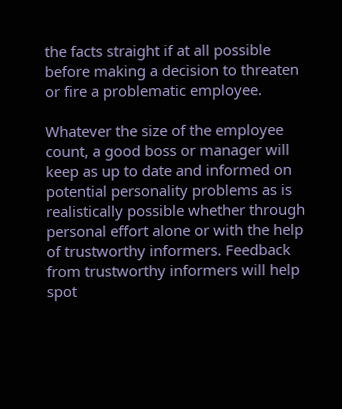the facts straight if at all possible before making a decision to threaten or fire a problematic employee.

Whatever the size of the employee count, a good boss or manager will keep as up to date and informed on potential personality problems as is realistically possible whether through personal effort alone or with the help of trustworthy informers. Feedback from trustworthy informers will help spot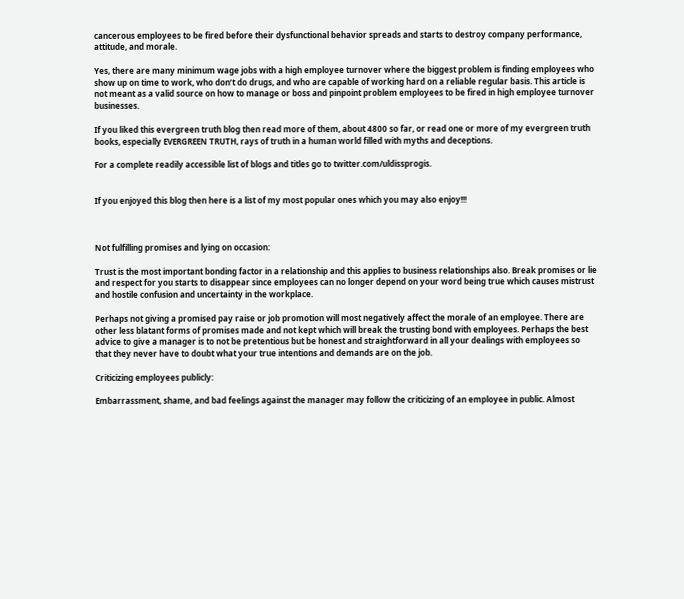cancerous employees to be fired before their dysfunctional behavior spreads and starts to destroy company performance, attitude, and morale.

Yes, there are many minimum wage jobs with a high employee turnover where the biggest problem is finding employees who show up on time to work, who don’t do drugs, and who are capable of working hard on a reliable regular basis. This article is not meant as a valid source on how to manage or boss and pinpoint problem employees to be fired in high employee turnover businesses.

If you liked this evergreen truth blog then read more of them, about 4800 so far, or read one or more of my evergreen truth books, especially EVERGREEN TRUTH, rays of truth in a human world filled with myths and deceptions.

For a complete readily accessible list of blogs and titles go to twitter.com/uldissprogis.


If you enjoyed this blog then here is a list of my most popular ones which you may also enjoy!!!



Not fulfilling promises and lying on occasion:

Trust is the most important bonding factor in a relationship and this applies to business relationships also. Break promises or lie and respect for you starts to disappear since employees can no longer depend on your word being true which causes mistrust and hostile confusion and uncertainty in the workplace.

Perhaps not giving a promised pay raise or job promotion will most negatively affect the morale of an employee. There are other less blatant forms of promises made and not kept which will break the trusting bond with employees. Perhaps the best advice to give a manager is to not be pretentious but be honest and straightforward in all your dealings with employees so that they never have to doubt what your true intentions and demands are on the job.

Criticizing employees publicly:

Embarrassment, shame, and bad feelings against the manager may follow the criticizing of an employee in public. Almost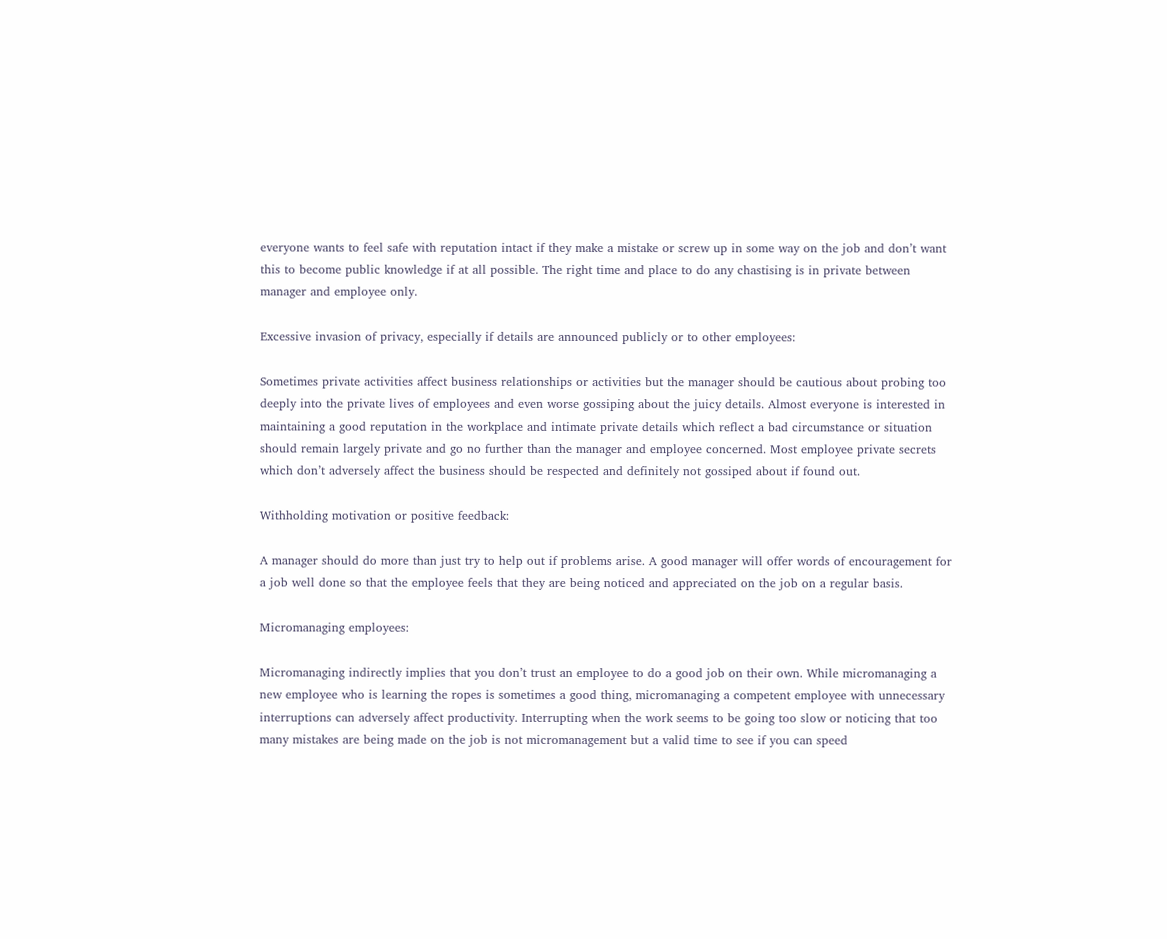everyone wants to feel safe with reputation intact if they make a mistake or screw up in some way on the job and don’t want this to become public knowledge if at all possible. The right time and place to do any chastising is in private between manager and employee only.

Excessive invasion of privacy, especially if details are announced publicly or to other employees:

Sometimes private activities affect business relationships or activities but the manager should be cautious about probing too deeply into the private lives of employees and even worse gossiping about the juicy details. Almost everyone is interested in maintaining a good reputation in the workplace and intimate private details which reflect a bad circumstance or situation should remain largely private and go no further than the manager and employee concerned. Most employee private secrets which don’t adversely affect the business should be respected and definitely not gossiped about if found out.

Withholding motivation or positive feedback:

A manager should do more than just try to help out if problems arise. A good manager will offer words of encouragement for a job well done so that the employee feels that they are being noticed and appreciated on the job on a regular basis.

Micromanaging employees:

Micromanaging indirectly implies that you don’t trust an employee to do a good job on their own. While micromanaging a new employee who is learning the ropes is sometimes a good thing, micromanaging a competent employee with unnecessary interruptions can adversely affect productivity. Interrupting when the work seems to be going too slow or noticing that too many mistakes are being made on the job is not micromanagement but a valid time to see if you can speed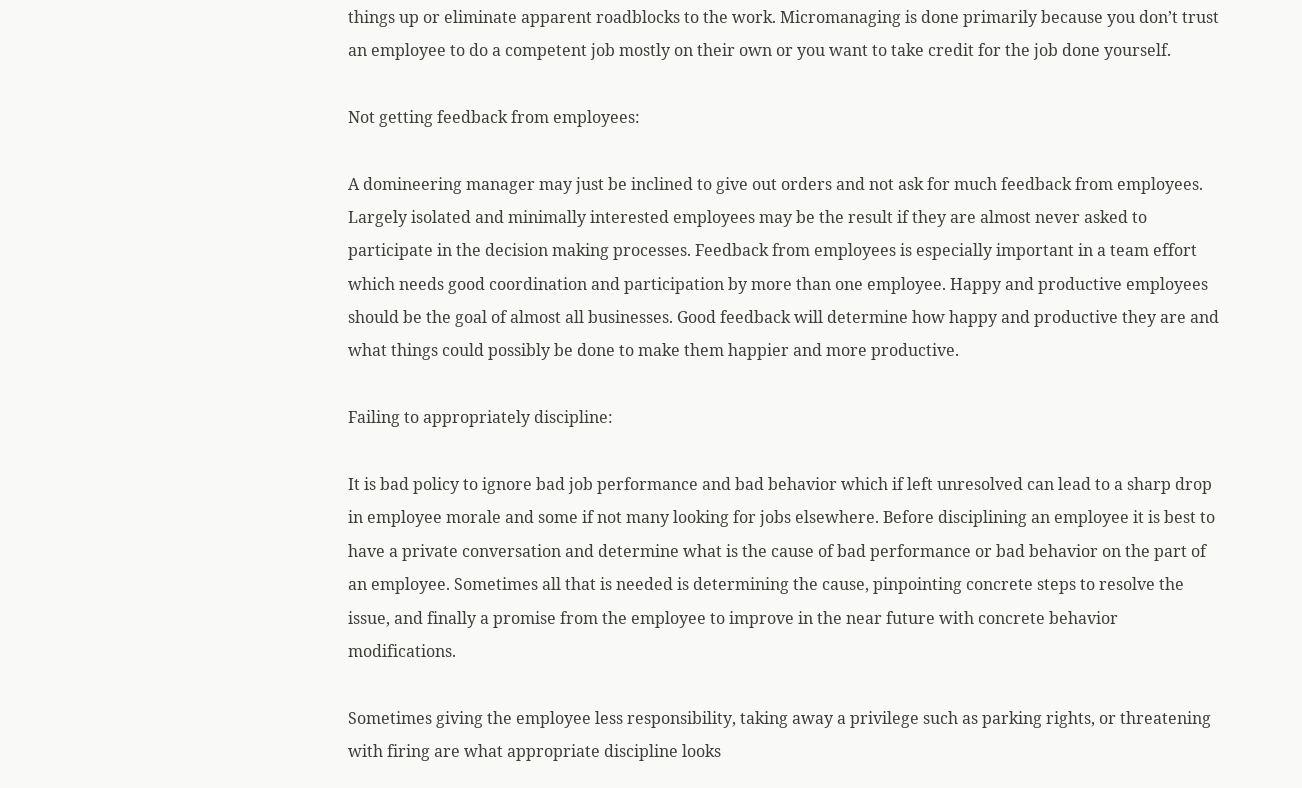things up or eliminate apparent roadblocks to the work. Micromanaging is done primarily because you don’t trust an employee to do a competent job mostly on their own or you want to take credit for the job done yourself.

Not getting feedback from employees:

A domineering manager may just be inclined to give out orders and not ask for much feedback from employees. Largely isolated and minimally interested employees may be the result if they are almost never asked to participate in the decision making processes. Feedback from employees is especially important in a team effort which needs good coordination and participation by more than one employee. Happy and productive employees should be the goal of almost all businesses. Good feedback will determine how happy and productive they are and what things could possibly be done to make them happier and more productive.

Failing to appropriately discipline:

It is bad policy to ignore bad job performance and bad behavior which if left unresolved can lead to a sharp drop in employee morale and some if not many looking for jobs elsewhere. Before disciplining an employee it is best to have a private conversation and determine what is the cause of bad performance or bad behavior on the part of an employee. Sometimes all that is needed is determining the cause, pinpointing concrete steps to resolve the issue, and finally a promise from the employee to improve in the near future with concrete behavior modifications.

Sometimes giving the employee less responsibility, taking away a privilege such as parking rights, or threatening with firing are what appropriate discipline looks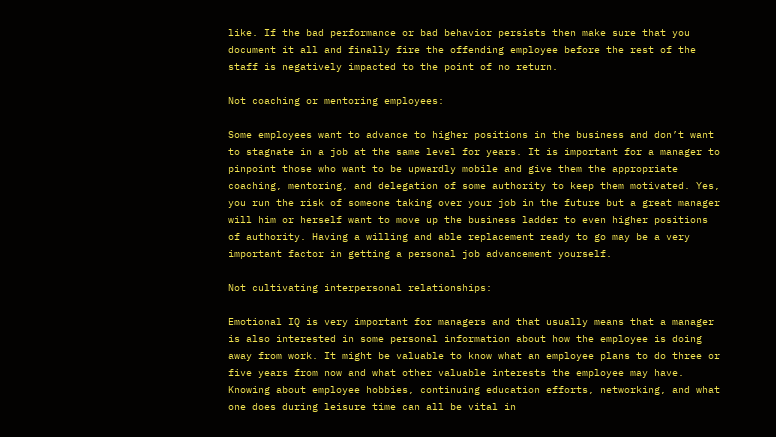like. If the bad performance or bad behavior persists then make sure that you document it all and finally fire the offending employee before the rest of the staff is negatively impacted to the point of no return.

Not coaching or mentoring employees:

Some employees want to advance to higher positions in the business and don’t want to stagnate in a job at the same level for years. It is important for a manager to pinpoint those who want to be upwardly mobile and give them the appropriate coaching, mentoring, and delegation of some authority to keep them motivated. Yes, you run the risk of someone taking over your job in the future but a great manager will him or herself want to move up the business ladder to even higher positions of authority. Having a willing and able replacement ready to go may be a very important factor in getting a personal job advancement yourself.

Not cultivating interpersonal relationships:

Emotional IQ is very important for managers and that usually means that a manager is also interested in some personal information about how the employee is doing away from work. It might be valuable to know what an employee plans to do three or five years from now and what other valuable interests the employee may have. Knowing about employee hobbies, continuing education efforts, networking, and what one does during leisure time can all be vital in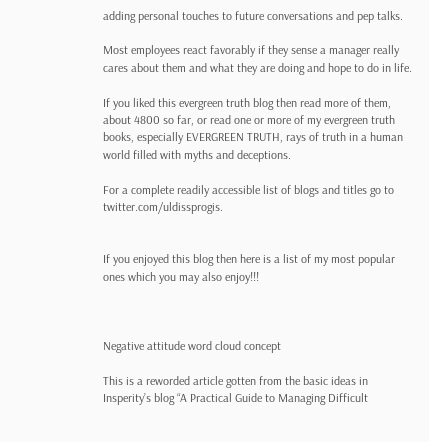adding personal touches to future conversations and pep talks.

Most employees react favorably if they sense a manager really cares about them and what they are doing and hope to do in life.

If you liked this evergreen truth blog then read more of them, about 4800 so far, or read one or more of my evergreen truth books, especially EVERGREEN TRUTH, rays of truth in a human world filled with myths and deceptions.

For a complete readily accessible list of blogs and titles go to twitter.com/uldissprogis.


If you enjoyed this blog then here is a list of my most popular ones which you may also enjoy!!!



Negative attitude word cloud concept

This is a reworded article gotten from the basic ideas in Insperity’s blog “A Practical Guide to Managing Difficult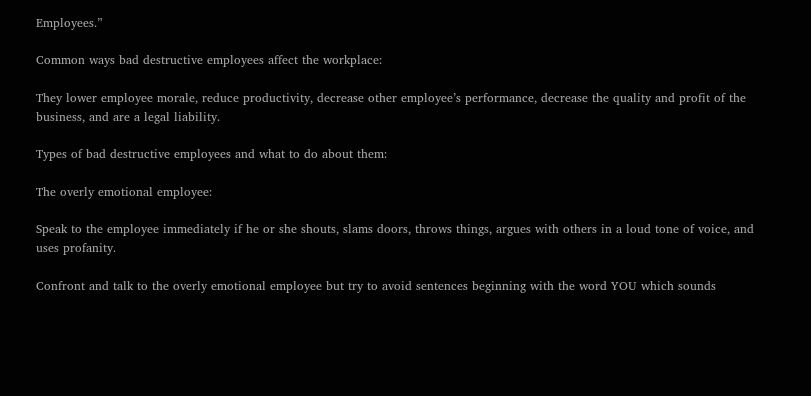Employees.”

Common ways bad destructive employees affect the workplace:

They lower employee morale, reduce productivity, decrease other employee’s performance, decrease the quality and profit of the business, and are a legal liability.

Types of bad destructive employees and what to do about them:

The overly emotional employee:

Speak to the employee immediately if he or she shouts, slams doors, throws things, argues with others in a loud tone of voice, and uses profanity.

Confront and talk to the overly emotional employee but try to avoid sentences beginning with the word YOU which sounds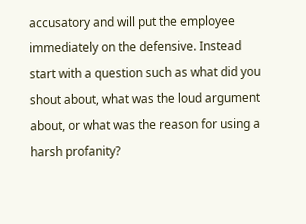accusatory and will put the employee immediately on the defensive. Instead start with a question such as what did you shout about, what was the loud argument about, or what was the reason for using a harsh profanity?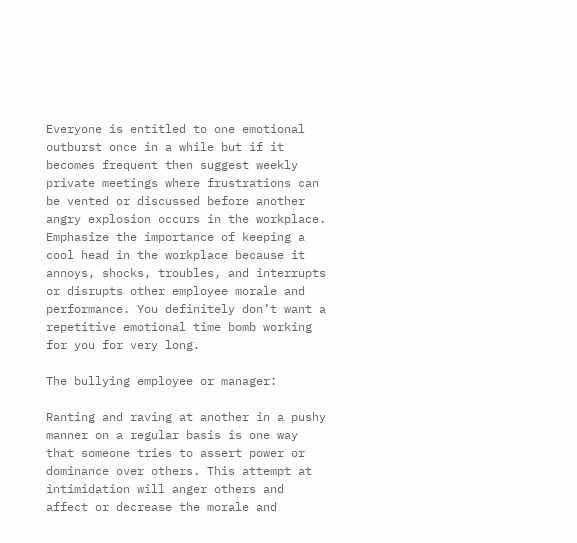Everyone is entitled to one emotional outburst once in a while but if it becomes frequent then suggest weekly private meetings where frustrations can be vented or discussed before another angry explosion occurs in the workplace. Emphasize the importance of keeping a cool head in the workplace because it annoys, shocks, troubles, and interrupts or disrupts other employee morale and performance. You definitely don’t want a repetitive emotional time bomb working for you for very long.

The bullying employee or manager:

Ranting and raving at another in a pushy manner on a regular basis is one way that someone tries to assert power or dominance over others. This attempt at intimidation will anger others and affect or decrease the morale and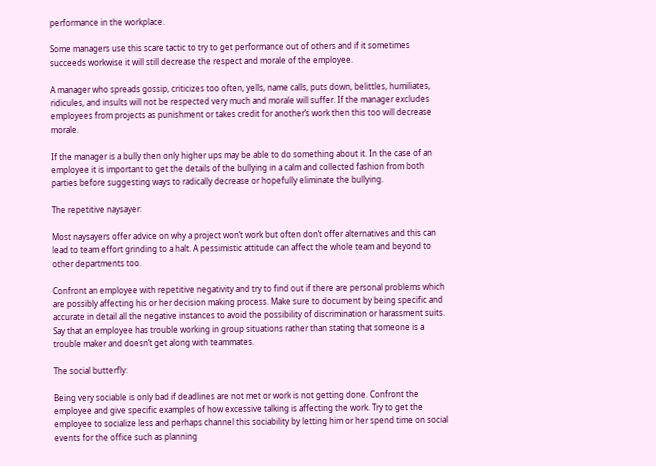performance in the workplace.

Some managers use this scare tactic to try to get performance out of others and if it sometimes succeeds workwise it will still decrease the respect and morale of the employee.

A manager who spreads gossip, criticizes too often, yells, name calls, puts down, belittles, humiliates, ridicules, and insults will not be respected very much and morale will suffer. If the manager excludes employees from projects as punishment or takes credit for another’s work then this too will decrease morale.

If the manager is a bully then only higher ups may be able to do something about it. In the case of an employee it is important to get the details of the bullying in a calm and collected fashion from both parties before suggesting ways to radically decrease or hopefully eliminate the bullying.

The repetitive naysayer:

Most naysayers offer advice on why a project won’t work but often don’t offer alternatives and this can lead to team effort grinding to a halt. A pessimistic attitude can affect the whole team and beyond to other departments too.

Confront an employee with repetitive negativity and try to find out if there are personal problems which are possibly affecting his or her decision making process. Make sure to document by being specific and accurate in detail all the negative instances to avoid the possibility of discrimination or harassment suits. Say that an employee has trouble working in group situations rather than stating that someone is a trouble maker and doesn’t get along with teammates.

The social butterfly:

Being very sociable is only bad if deadlines are not met or work is not getting done. Confront the employee and give specific examples of how excessive talking is affecting the work. Try to get the employee to socialize less and perhaps channel this sociability by letting him or her spend time on social events for the office such as planning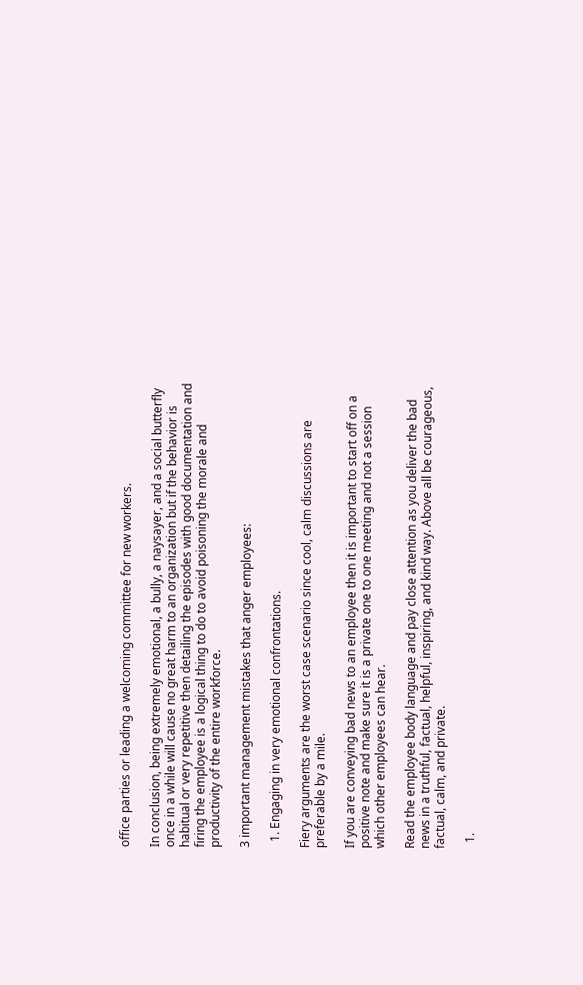office parties or leading a welcoming committee for new workers.

In conclusion, being extremely emotional, a bully, a naysayer, and a social butterfly once in a while will cause no great harm to an organization but if the behavior is habitual or very repetitive then detailing the episodes with good documentation and firing the employee is a logical thing to do to avoid poisoning the morale and productivity of the entire workforce.

3 important management mistakes that anger employees:

  1. Engaging in very emotional confrontations.

Fiery arguments are the worst case scenario since cool, calm discussions are preferable by a mile.

If you are conveying bad news to an employee then it is important to start off on a positive note and make sure it is a private one to one meeting and not a session which other employees can hear.

Read the employee body language and pay close attention as you deliver the bad news in a truthful, factual, helpful, inspiring, and kind way. Above all be courageous, factual, calm, and private.

  1.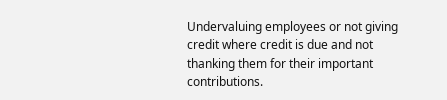Undervaluing employees or not giving credit where credit is due and not thanking them for their important contributions.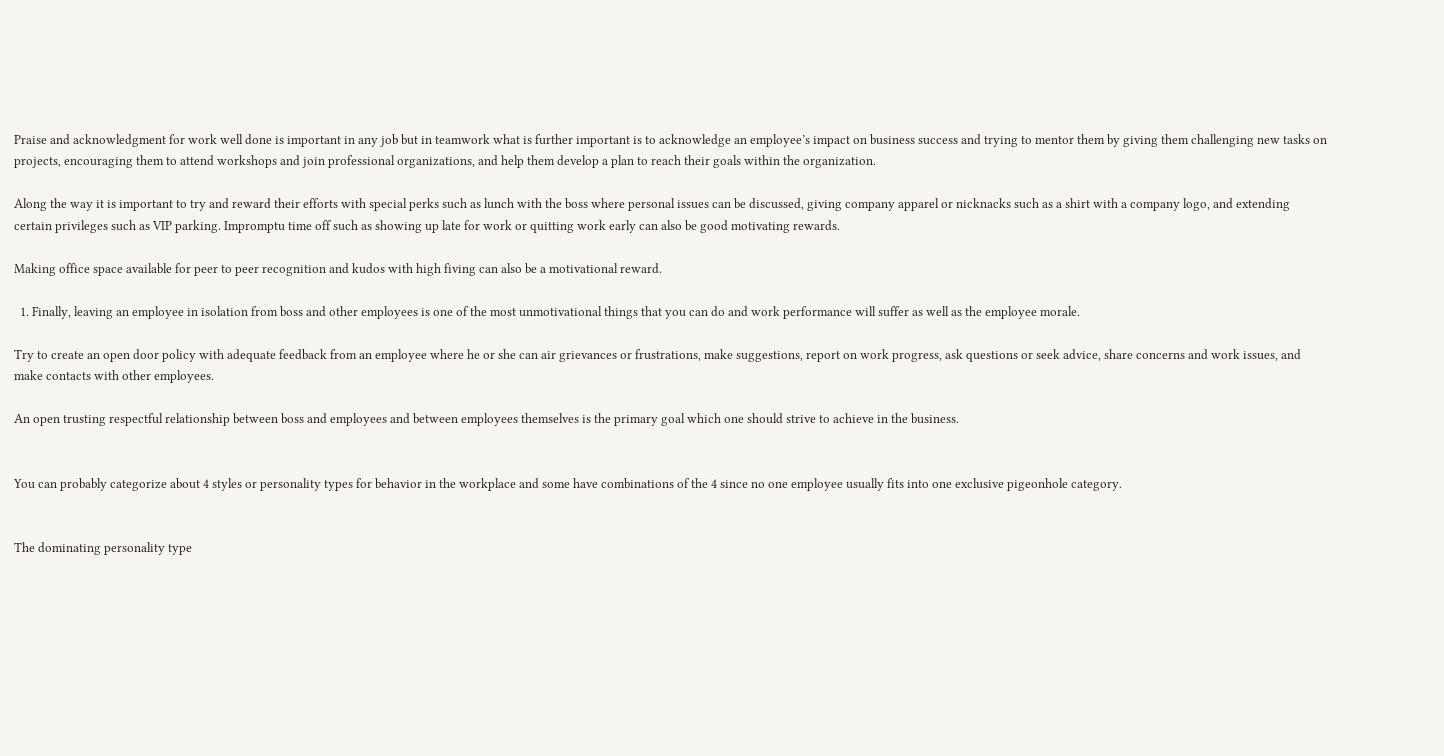Praise and acknowledgment for work well done is important in any job but in teamwork what is further important is to acknowledge an employee’s impact on business success and trying to mentor them by giving them challenging new tasks on projects, encouraging them to attend workshops and join professional organizations, and help them develop a plan to reach their goals within the organization.

Along the way it is important to try and reward their efforts with special perks such as lunch with the boss where personal issues can be discussed, giving company apparel or nicknacks such as a shirt with a company logo, and extending certain privileges such as VIP parking. Impromptu time off such as showing up late for work or quitting work early can also be good motivating rewards.

Making office space available for peer to peer recognition and kudos with high fiving can also be a motivational reward.

  1. Finally, leaving an employee in isolation from boss and other employees is one of the most unmotivational things that you can do and work performance will suffer as well as the employee morale.

Try to create an open door policy with adequate feedback from an employee where he or she can air grievances or frustrations, make suggestions, report on work progress, ask questions or seek advice, share concerns and work issues, and make contacts with other employees.

An open trusting respectful relationship between boss and employees and between employees themselves is the primary goal which one should strive to achieve in the business.


You can probably categorize about 4 styles or personality types for behavior in the workplace and some have combinations of the 4 since no one employee usually fits into one exclusive pigeonhole category.


The dominating personality type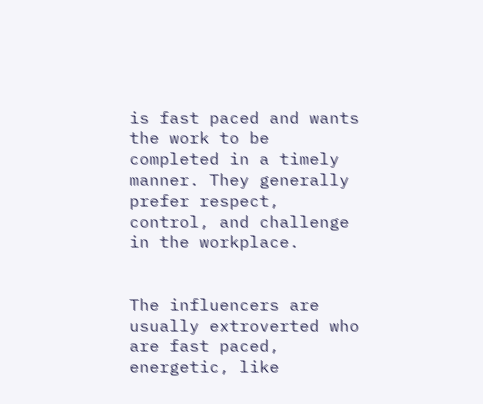is fast paced and wants the work to be completed in a timely manner. They generally prefer respect, control, and challenge in the workplace.


The influencers are usually extroverted who are fast paced, energetic, like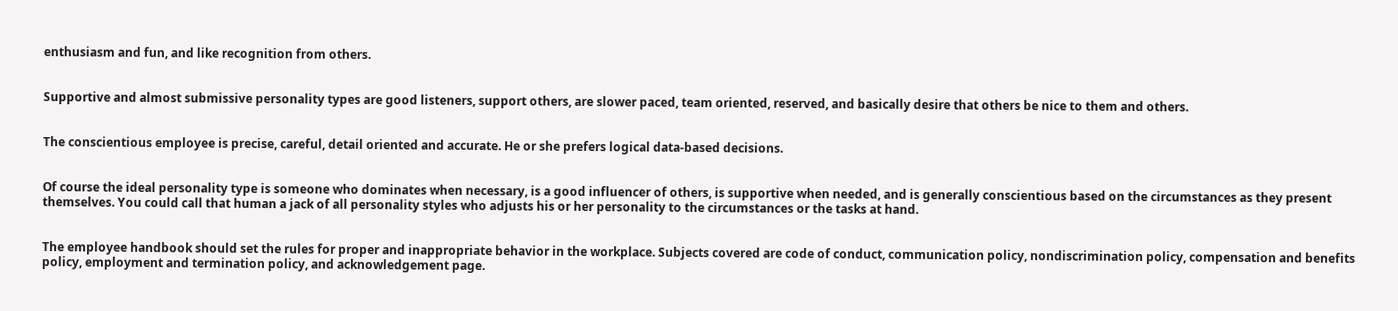enthusiasm and fun, and like recognition from others.


Supportive and almost submissive personality types are good listeners, support others, are slower paced, team oriented, reserved, and basically desire that others be nice to them and others.


The conscientious employee is precise, careful, detail oriented and accurate. He or she prefers logical data-based decisions.


Of course the ideal personality type is someone who dominates when necessary, is a good influencer of others, is supportive when needed, and is generally conscientious based on the circumstances as they present themselves. You could call that human a jack of all personality styles who adjusts his or her personality to the circumstances or the tasks at hand.


The employee handbook should set the rules for proper and inappropriate behavior in the workplace. Subjects covered are code of conduct, communication policy, nondiscrimination policy, compensation and benefits policy, employment and termination policy, and acknowledgement page.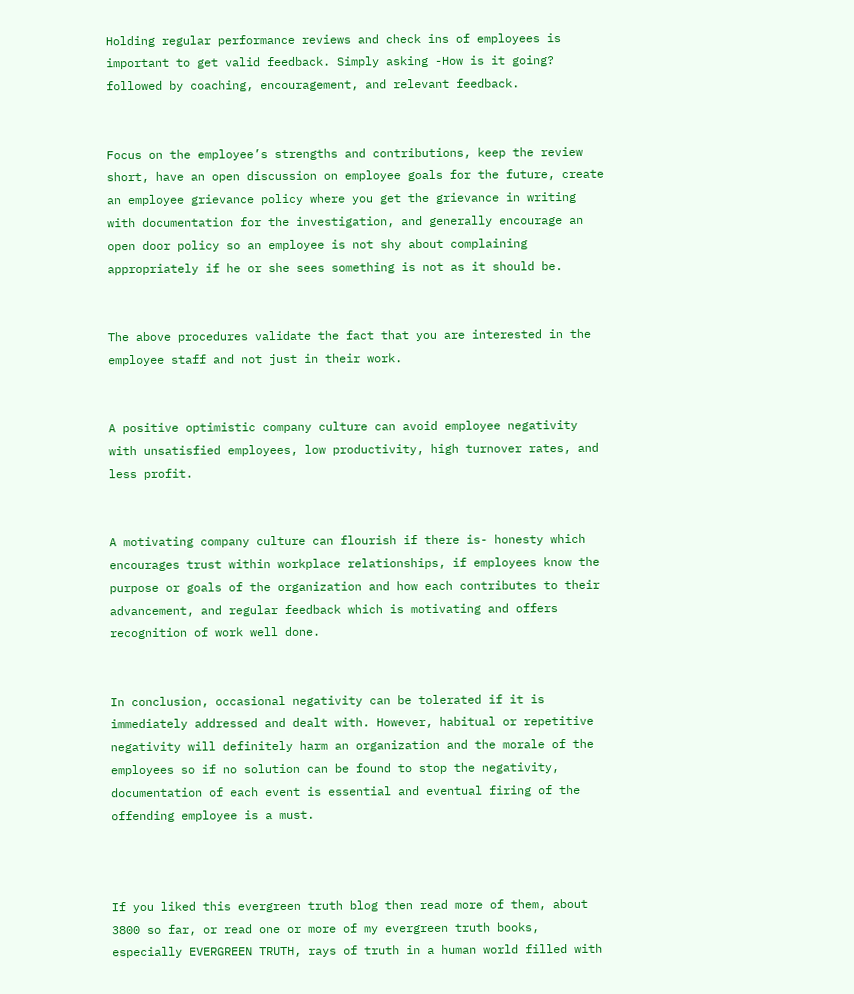Holding regular performance reviews and check ins of employees is important to get valid feedback. Simply asking -How is it going? followed by coaching, encouragement, and relevant feedback.


Focus on the employee’s strengths and contributions, keep the review short, have an open discussion on employee goals for the future, create an employee grievance policy where you get the grievance in writing with documentation for the investigation, and generally encourage an open door policy so an employee is not shy about complaining appropriately if he or she sees something is not as it should be.


The above procedures validate the fact that you are interested in the employee staff and not just in their work.


A positive optimistic company culture can avoid employee negativity with unsatisfied employees, low productivity, high turnover rates, and less profit.


A motivating company culture can flourish if there is- honesty which encourages trust within workplace relationships, if employees know the purpose or goals of the organization and how each contributes to their advancement, and regular feedback which is motivating and offers recognition of work well done.


In conclusion, occasional negativity can be tolerated if it is immediately addressed and dealt with. However, habitual or repetitive negativity will definitely harm an organization and the morale of the employees so if no solution can be found to stop the negativity, documentation of each event is essential and eventual firing of the offending employee is a must.



If you liked this evergreen truth blog then read more of them, about 3800 so far, or read one or more of my evergreen truth books, especially EVERGREEN TRUTH, rays of truth in a human world filled with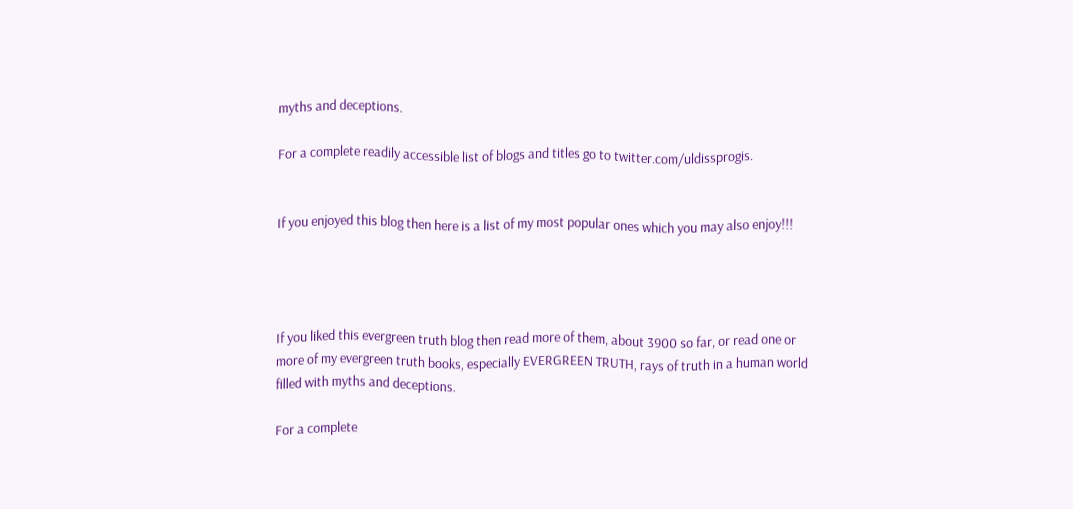myths and deceptions.

For a complete readily accessible list of blogs and titles go to twitter.com/uldissprogis.


If you enjoyed this blog then here is a list of my most popular ones which you may also enjoy!!!




If you liked this evergreen truth blog then read more of them, about 3900 so far, or read one or more of my evergreen truth books, especially EVERGREEN TRUTH, rays of truth in a human world filled with myths and deceptions.

For a complete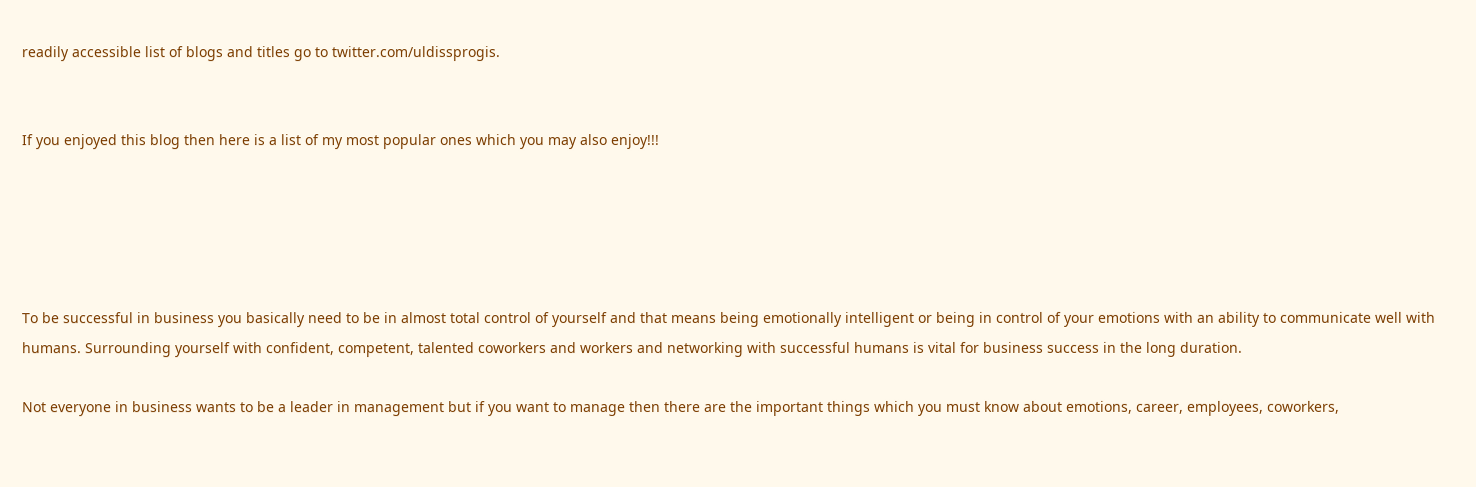readily accessible list of blogs and titles go to twitter.com/uldissprogis.


If you enjoyed this blog then here is a list of my most popular ones which you may also enjoy!!!





To be successful in business you basically need to be in almost total control of yourself and that means being emotionally intelligent or being in control of your emotions with an ability to communicate well with humans. Surrounding yourself with confident, competent, talented coworkers and workers and networking with successful humans is vital for business success in the long duration.

Not everyone in business wants to be a leader in management but if you want to manage then there are the important things which you must know about emotions, career, employees, coworkers,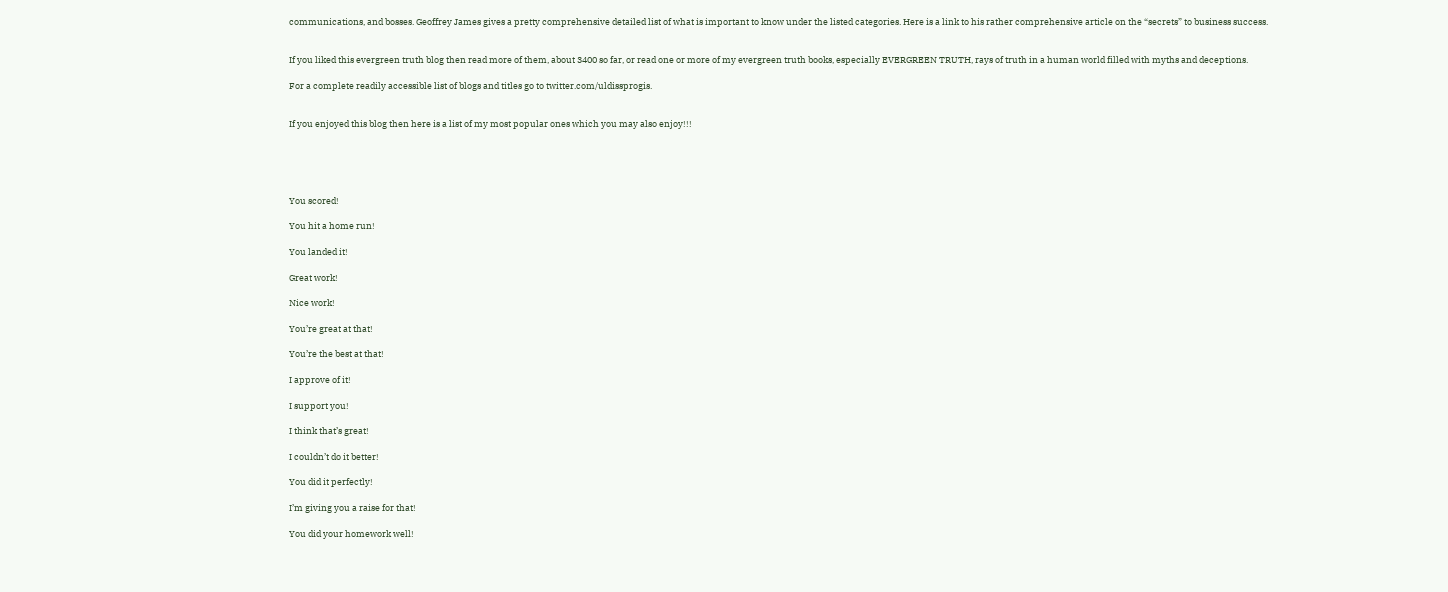communications, and bosses. Geoffrey James gives a pretty comprehensive detailed list of what is important to know under the listed categories. Here is a link to his rather comprehensive article on the “secrets” to business success.


If you liked this evergreen truth blog then read more of them, about 3400 so far, or read one or more of my evergreen truth books, especially EVERGREEN TRUTH, rays of truth in a human world filled with myths and deceptions.

For a complete readily accessible list of blogs and titles go to twitter.com/uldissprogis.


If you enjoyed this blog then here is a list of my most popular ones which you may also enjoy!!!





You scored!

You hit a home run!

You landed it!

Great work!

Nice work!

You’re great at that!

You’re the best at that!

I approve of it!

I support you!

I think that’s great!

I couldn’t do it better!

You did it perfectly!

I’m giving you a raise for that!

You did your homework well!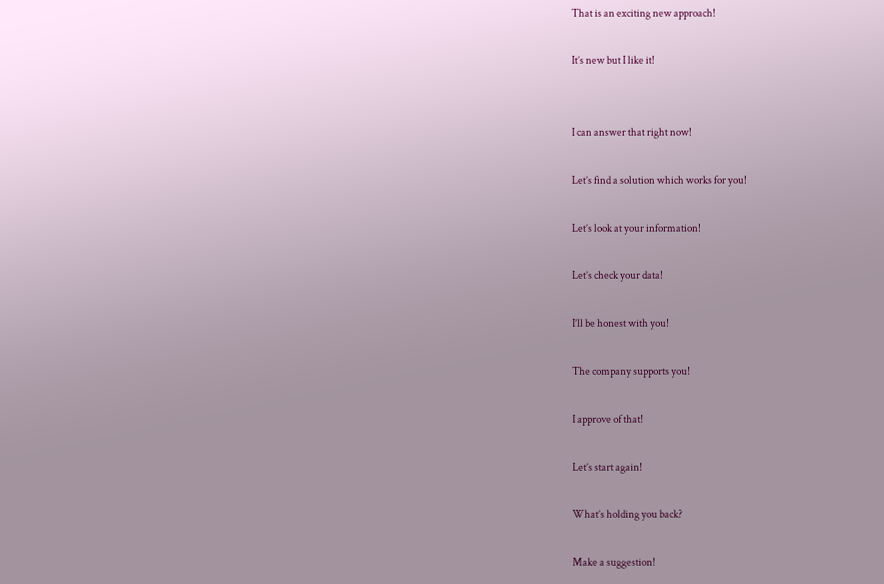That is an exciting new approach!

It’s new but I like it!


I can answer that right now!

Let’s find a solution which works for you!

Let’s look at your information!

Let’s check your data!

I’ll be honest with you!

The company supports you!

I approve of that!

Let’s start again!

What’s holding you back?

Make a suggestion!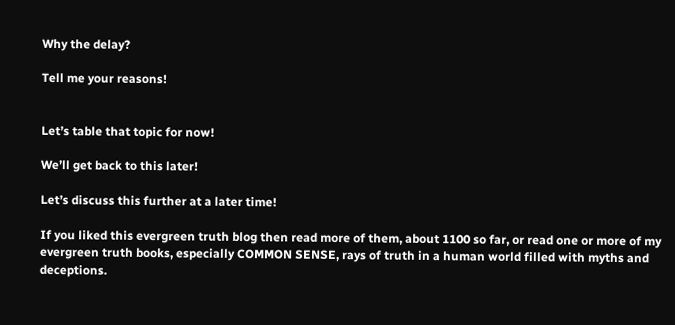Why the delay?

Tell me your reasons!


Let’s table that topic for now!

We’ll get back to this later!

Let’s discuss this further at a later time!

If you liked this evergreen truth blog then read more of them, about 1100 so far, or read one or more of my evergreen truth books, especially COMMON SENSE, rays of truth in a human world filled with myths and deceptions.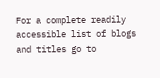For a complete readily accessible list of blogs and titles go to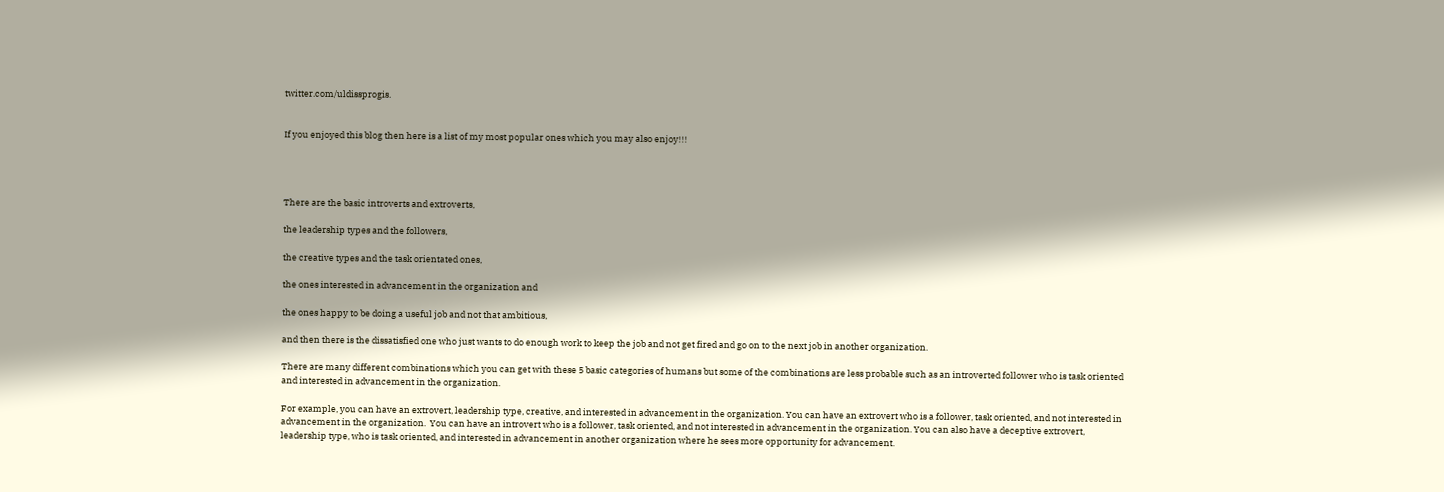twitter.com/uldissprogis.


If you enjoyed this blog then here is a list of my most popular ones which you may also enjoy!!!




There are the basic introverts and extroverts,

the leadership types and the followers,

the creative types and the task orientated ones,

the ones interested in advancement in the organization and

the ones happy to be doing a useful job and not that ambitious,

and then there is the dissatisfied one who just wants to do enough work to keep the job and not get fired and go on to the next job in another organization.

There are many different combinations which you can get with these 5 basic categories of humans but some of the combinations are less probable such as an introverted follower who is task oriented and interested in advancement in the organization.

For example, you can have an extrovert, leadership type, creative, and interested in advancement in the organization. You can have an extrovert who is a follower, task oriented, and not interested in advancement in the organization.  You can have an introvert who is a follower, task oriented, and not interested in advancement in the organization. You can also have a deceptive extrovert, leadership type, who is task oriented, and interested in advancement in another organization where he sees more opportunity for advancement.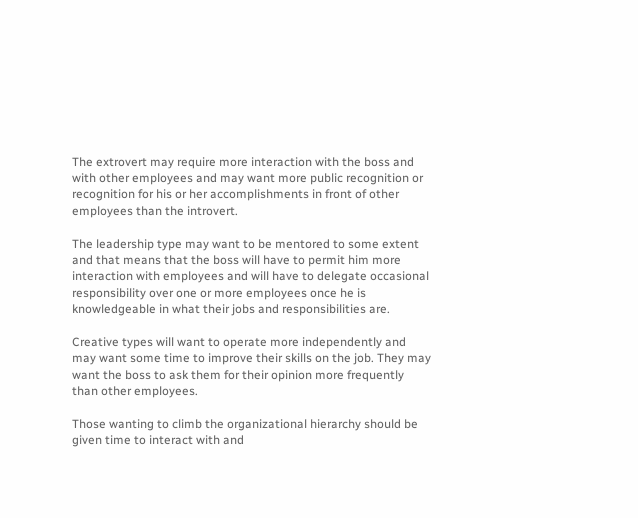The extrovert may require more interaction with the boss and with other employees and may want more public recognition or recognition for his or her accomplishments in front of other employees than the introvert.

The leadership type may want to be mentored to some extent and that means that the boss will have to permit him more interaction with employees and will have to delegate occasional responsibility over one or more employees once he is knowledgeable in what their jobs and responsibilities are.

Creative types will want to operate more independently and may want some time to improve their skills on the job. They may want the boss to ask them for their opinion more frequently than other employees.

Those wanting to climb the organizational hierarchy should be given time to interact with and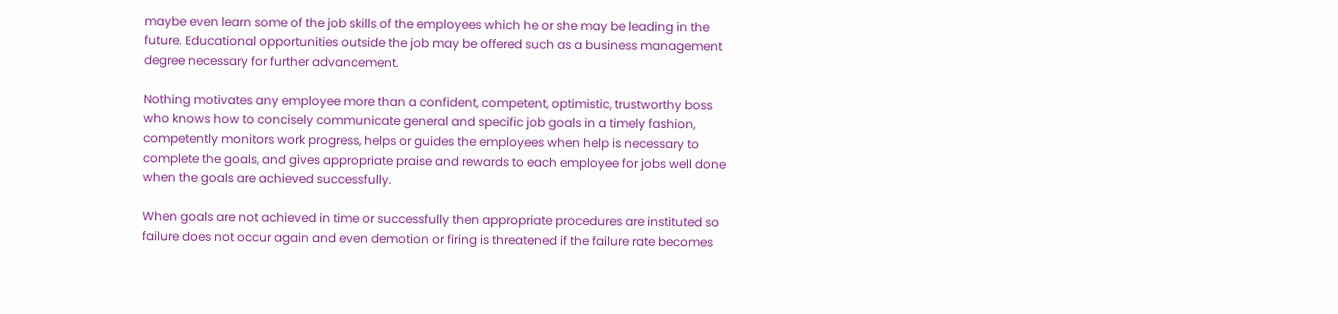maybe even learn some of the job skills of the employees which he or she may be leading in the future. Educational opportunities outside the job may be offered such as a business management degree necessary for further advancement.

Nothing motivates any employee more than a confident, competent, optimistic, trustworthy boss who knows how to concisely communicate general and specific job goals in a timely fashion, competently monitors work progress, helps or guides the employees when help is necessary to complete the goals, and gives appropriate praise and rewards to each employee for jobs well done when the goals are achieved successfully.

When goals are not achieved in time or successfully then appropriate procedures are instituted so failure does not occur again and even demotion or firing is threatened if the failure rate becomes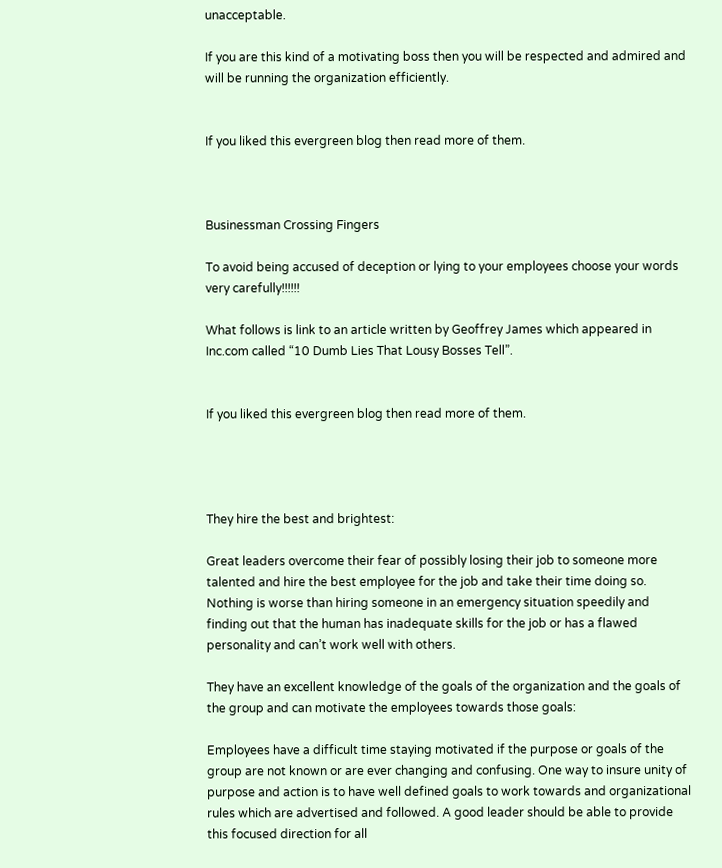unacceptable.

If you are this kind of a motivating boss then you will be respected and admired and will be running the organization efficiently.


If you liked this evergreen blog then read more of them.



Businessman Crossing Fingers

To avoid being accused of deception or lying to your employees choose your words very carefully!!!!!!

What follows is link to an article written by Geoffrey James which appeared in Inc.com called “10 Dumb Lies That Lousy Bosses Tell”.


If you liked this evergreen blog then read more of them.




They hire the best and brightest:

Great leaders overcome their fear of possibly losing their job to someone more talented and hire the best employee for the job and take their time doing so. Nothing is worse than hiring someone in an emergency situation speedily and finding out that the human has inadequate skills for the job or has a flawed personality and can’t work well with others.

They have an excellent knowledge of the goals of the organization and the goals of the group and can motivate the employees towards those goals:

Employees have a difficult time staying motivated if the purpose or goals of the group are not known or are ever changing and confusing. One way to insure unity of purpose and action is to have well defined goals to work towards and organizational rules which are advertised and followed. A good leader should be able to provide this focused direction for all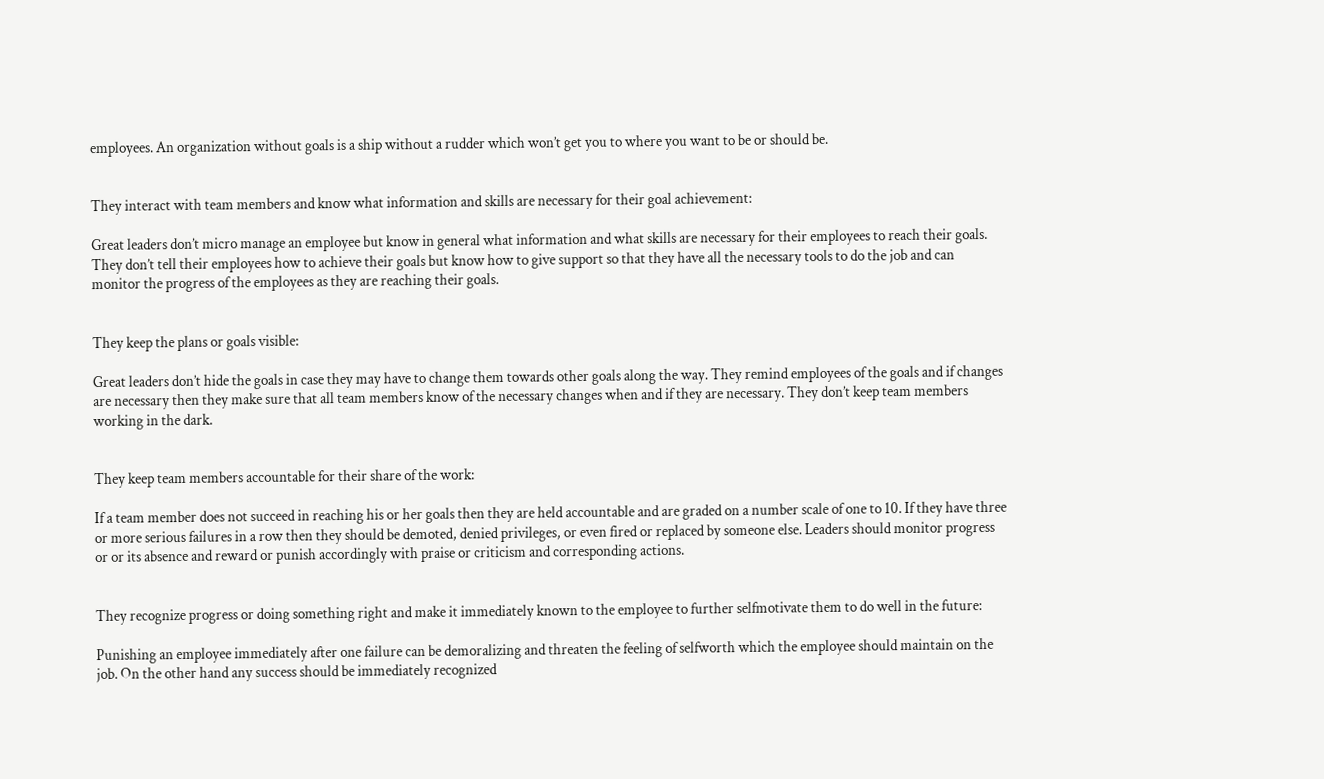employees. An organization without goals is a ship without a rudder which won’t get you to where you want to be or should be.


They interact with team members and know what information and skills are necessary for their goal achievement:

Great leaders don’t micro manage an employee but know in general what information and what skills are necessary for their employees to reach their goals. They don’t tell their employees how to achieve their goals but know how to give support so that they have all the necessary tools to do the job and can monitor the progress of the employees as they are reaching their goals.


They keep the plans or goals visible:

Great leaders don’t hide the goals in case they may have to change them towards other goals along the way. They remind employees of the goals and if changes are necessary then they make sure that all team members know of the necessary changes when and if they are necessary. They don’t keep team members working in the dark.


They keep team members accountable for their share of the work:

If a team member does not succeed in reaching his or her goals then they are held accountable and are graded on a number scale of one to 10. If they have three or more serious failures in a row then they should be demoted, denied privileges, or even fired or replaced by someone else. Leaders should monitor progress or or its absence and reward or punish accordingly with praise or criticism and corresponding actions.


They recognize progress or doing something right and make it immediately known to the employee to further selfmotivate them to do well in the future:

Punishing an employee immediately after one failure can be demoralizing and threaten the feeling of selfworth which the employee should maintain on the job. On the other hand any success should be immediately recognized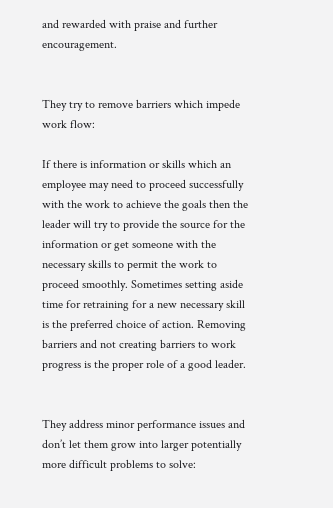and rewarded with praise and further encouragement.


They try to remove barriers which impede work flow:

If there is information or skills which an employee may need to proceed successfully with the work to achieve the goals then the leader will try to provide the source for the information or get someone with the necessary skills to permit the work to proceed smoothly. Sometimes setting aside time for retraining for a new necessary skill is the preferred choice of action. Removing barriers and not creating barriers to work progress is the proper role of a good leader.


They address minor performance issues and don’t let them grow into larger potentially more difficult problems to solve: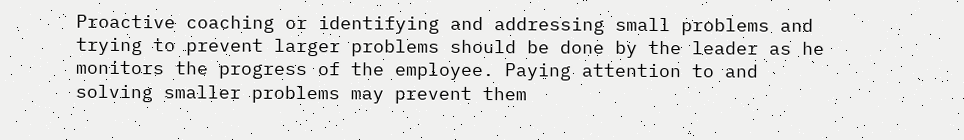Proactive coaching or identifying and addressing small problems and trying to prevent larger problems should be done by the leader as he monitors the progress of the employee. Paying attention to and solving smaller problems may prevent them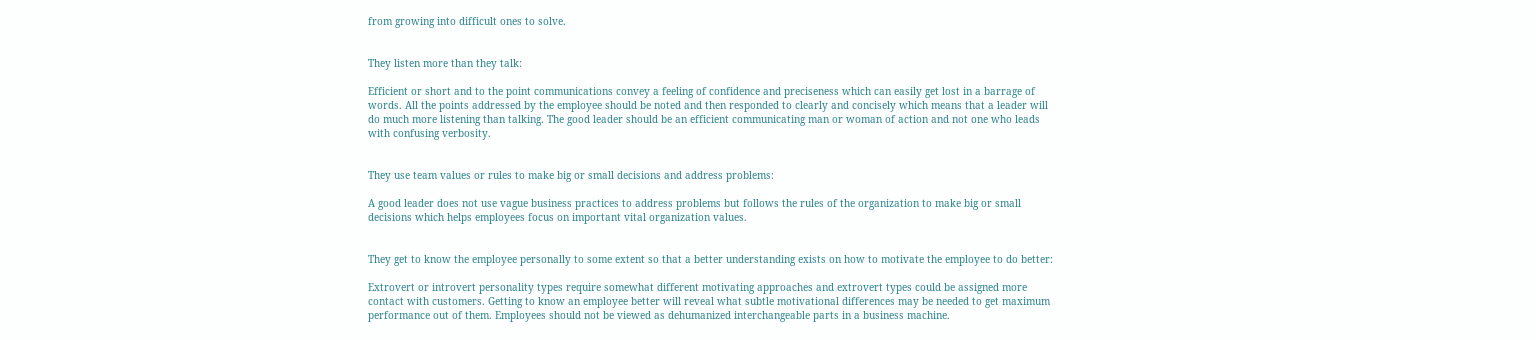from growing into difficult ones to solve.


They listen more than they talk:

Efficient or short and to the point communications convey a feeling of confidence and preciseness which can easily get lost in a barrage of words. All the points addressed by the employee should be noted and then responded to clearly and concisely which means that a leader will do much more listening than talking. The good leader should be an efficient communicating man or woman of action and not one who leads with confusing verbosity.


They use team values or rules to make big or small decisions and address problems:

A good leader does not use vague business practices to address problems but follows the rules of the organization to make big or small decisions which helps employees focus on important vital organization values.


They get to know the employee personally to some extent so that a better understanding exists on how to motivate the employee to do better:

Extrovert or introvert personality types require somewhat different motivating approaches and extrovert types could be assigned more contact with customers. Getting to know an employee better will reveal what subtle motivational differences may be needed to get maximum performance out of them. Employees should not be viewed as dehumanized interchangeable parts in a business machine.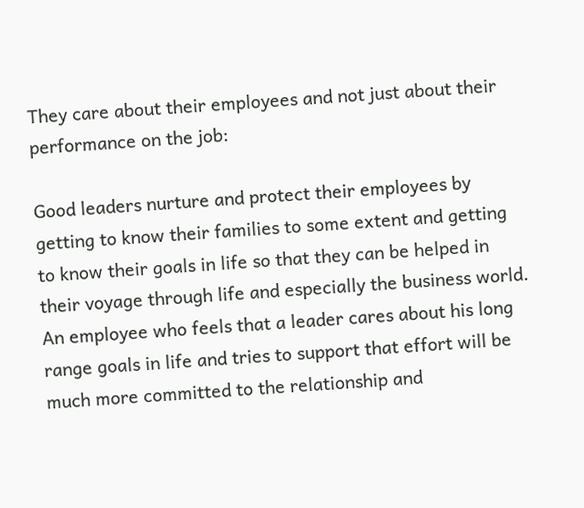They care about their employees and not just about their performance on the job:

Good leaders nurture and protect their employees by getting to know their families to some extent and getting to know their goals in life so that they can be helped in their voyage through life and especially the business world. An employee who feels that a leader cares about his long range goals in life and tries to support that effort will be much more committed to the relationship and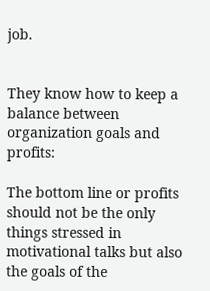job.


They know how to keep a balance between organization goals and profits:

The bottom line or profits should not be the only things stressed in motivational talks but also the goals of the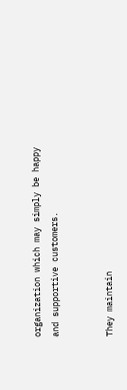organization which may simply be happy and supportive customers.


They maintain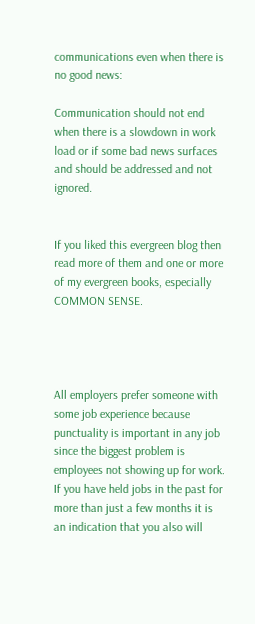communications even when there is no good news:

Communication should not end when there is a slowdown in work load or if some bad news surfaces and should be addressed and not ignored.


If you liked this evergreen blog then read more of them and one or more of my evergreen books, especially COMMON SENSE.




All employers prefer someone with some job experience because punctuality is important in any job since the biggest problem is employees not showing up for work. If you have held jobs in the past for more than just a few months it is an indication that you also will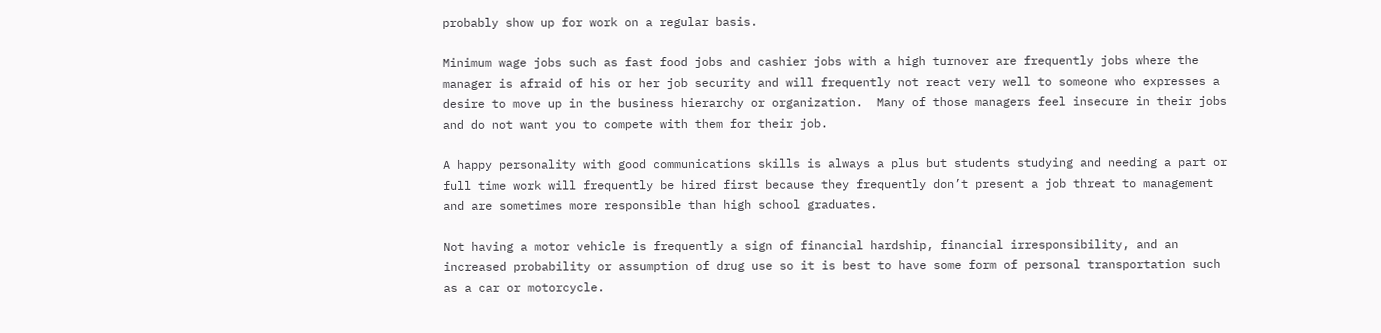probably show up for work on a regular basis.

Minimum wage jobs such as fast food jobs and cashier jobs with a high turnover are frequently jobs where the manager is afraid of his or her job security and will frequently not react very well to someone who expresses a desire to move up in the business hierarchy or organization.  Many of those managers feel insecure in their jobs and do not want you to compete with them for their job.

A happy personality with good communications skills is always a plus but students studying and needing a part or full time work will frequently be hired first because they frequently don’t present a job threat to management and are sometimes more responsible than high school graduates.

Not having a motor vehicle is frequently a sign of financial hardship, financial irresponsibility, and an increased probability or assumption of drug use so it is best to have some form of personal transportation such as a car or motorcycle.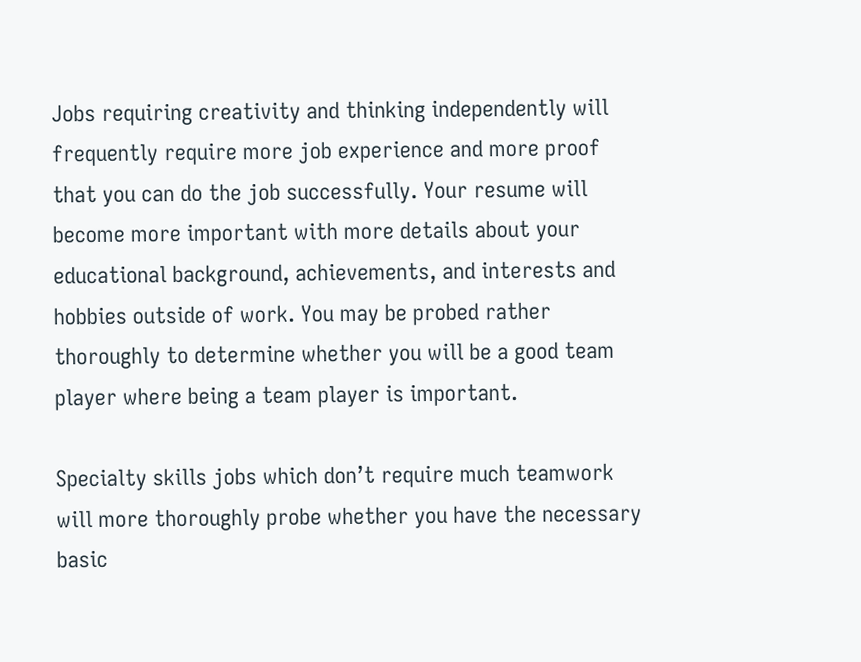Jobs requiring creativity and thinking independently will frequently require more job experience and more proof that you can do the job successfully. Your resume will become more important with more details about your educational background, achievements, and interests and hobbies outside of work. You may be probed rather thoroughly to determine whether you will be a good team player where being a team player is important.

Specialty skills jobs which don’t require much teamwork will more thoroughly probe whether you have the necessary basic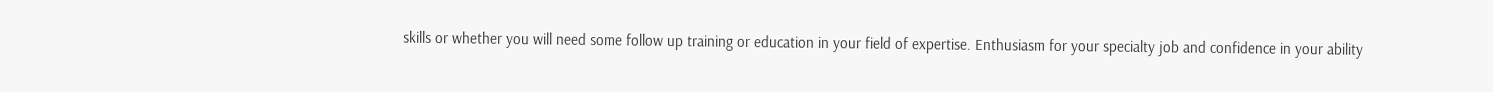skills or whether you will need some follow up training or education in your field of expertise. Enthusiasm for your specialty job and confidence in your ability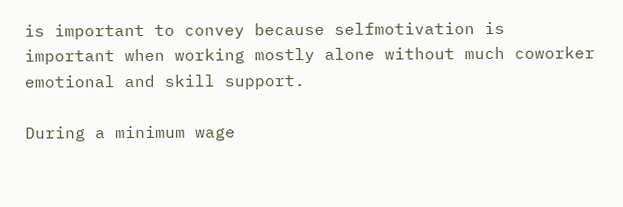is important to convey because selfmotivation is important when working mostly alone without much coworker emotional and skill support.

During a minimum wage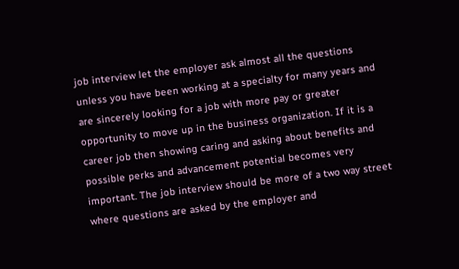job interview let the employer ask almost all the questions unless you have been working at a specialty for many years and are sincerely looking for a job with more pay or greater opportunity to move up in the business organization. If it is a career job then showing caring and asking about benefits and possible perks and advancement potential becomes very important. The job interview should be more of a two way street where questions are asked by the employer and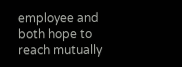employee and both hope to reach mutually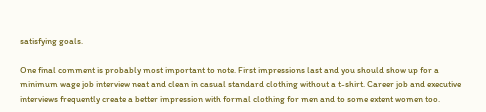satisfying goals.

One final comment is probably most important to note. First impressions last and you should show up for a minimum wage job interview neat and clean in casual standard clothing without a t-shirt. Career job and executive interviews frequently create a better impression with formal clothing for men and to some extent women too.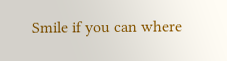Smile if you can where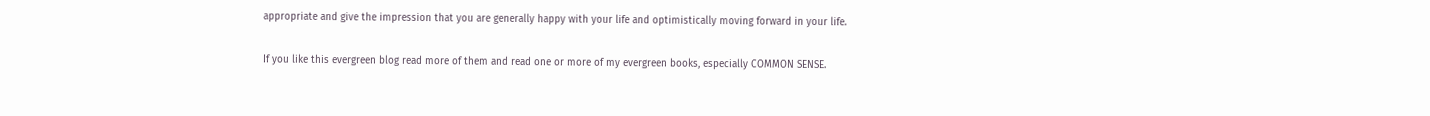appropriate and give the impression that you are generally happy with your life and optimistically moving forward in your life.

If you like this evergreen blog read more of them and read one or more of my evergreen books, especially COMMON SENSE.